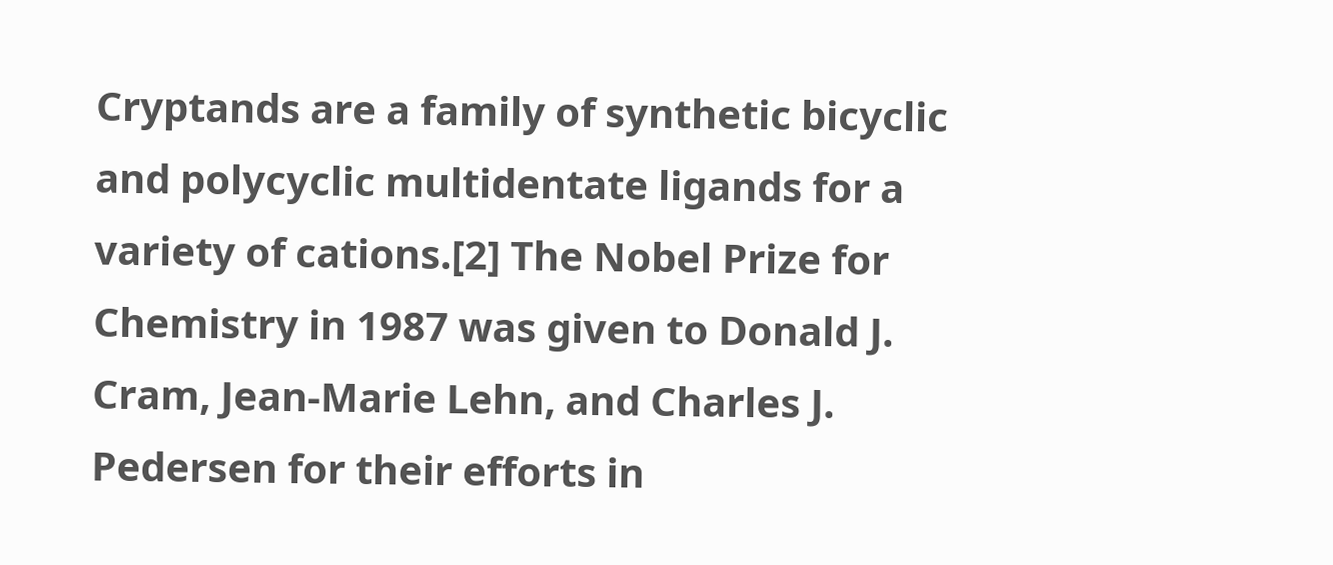Cryptands are a family of synthetic bicyclic and polycyclic multidentate ligands for a variety of cations.[2] The Nobel Prize for Chemistry in 1987 was given to Donald J. Cram, Jean-Marie Lehn, and Charles J. Pedersen for their efforts in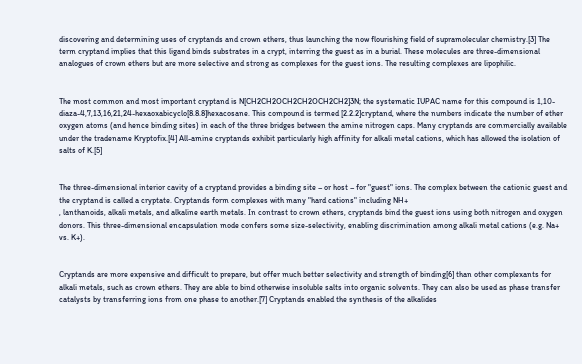discovering and determining uses of cryptands and crown ethers, thus launching the now flourishing field of supramolecular chemistry.[3] The term cryptand implies that this ligand binds substrates in a crypt, interring the guest as in a burial. These molecules are three-dimensional analogues of crown ethers but are more selective and strong as complexes for the guest ions. The resulting complexes are lipophilic.


The most common and most important cryptand is N[CH2CH2OCH2CH2OCH2CH2]3N; the systematic IUPAC name for this compound is 1,10-diaza-4,7,13,16,21,24-hexaoxabicyclo[8.8.8]hexacosane. This compound is termed [2.2.2]cryptand, where the numbers indicate the number of ether oxygen atoms (and hence binding sites) in each of the three bridges between the amine nitrogen caps. Many cryptands are commercially available under the tradename Kryptofix.[4] All-amine cryptands exhibit particularly high affinity for alkali metal cations, which has allowed the isolation of salts of K.[5]


The three-dimensional interior cavity of a cryptand provides a binding site – or host – for "guest" ions. The complex between the cationic guest and the cryptand is called a cryptate. Cryptands form complexes with many "hard cations" including NH+
, lanthanoids, alkali metals, and alkaline earth metals. In contrast to crown ethers, cryptands bind the guest ions using both nitrogen and oxygen donors. This three-dimensional encapsulation mode confers some size-selectivity, enabling discrimination among alkali metal cations (e.g. Na+ vs. K+).


Cryptands are more expensive and difficult to prepare, but offer much better selectivity and strength of binding[6] than other complexants for alkali metals, such as crown ethers. They are able to bind otherwise insoluble salts into organic solvents. They can also be used as phase transfer catalysts by transferring ions from one phase to another.[7] Cryptands enabled the synthesis of the alkalides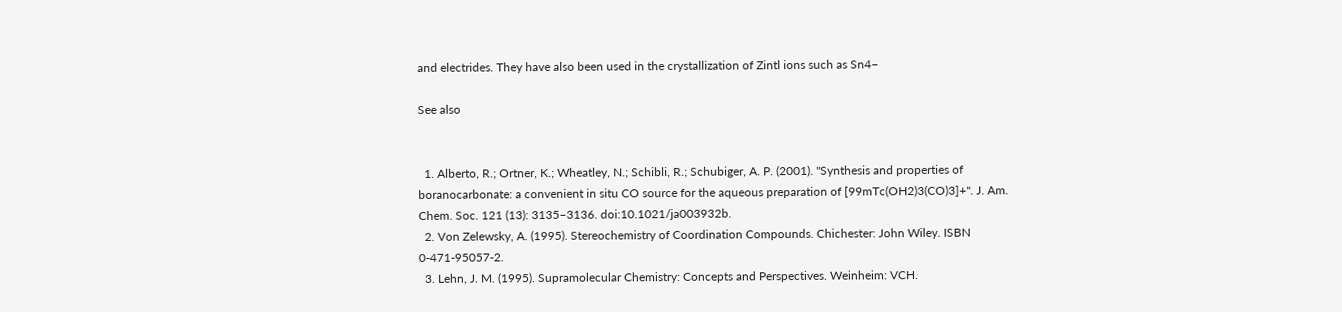and electrides. They have also been used in the crystallization of Zintl ions such as Sn4−

See also


  1. Alberto, R.; Ortner, K.; Wheatley, N.; Schibli, R.; Schubiger, A. P. (2001). "Synthesis and properties of boranocarbonate: a convenient in situ CO source for the aqueous preparation of [99mTc(OH2)3(CO)3]+". J. Am. Chem. Soc. 121 (13): 3135–3136. doi:10.1021/ja003932b.
  2. Von Zelewsky, A. (1995). Stereochemistry of Coordination Compounds. Chichester: John Wiley. ISBN 0-471-95057-2.
  3. Lehn, J. M. (1995). Supramolecular Chemistry: Concepts and Perspectives. Weinheim: VCH.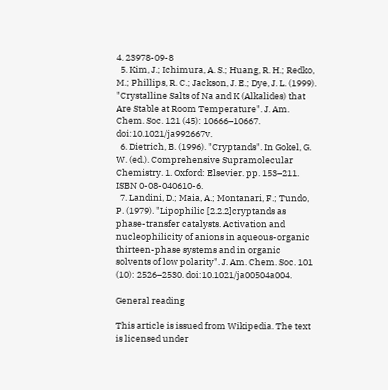4. 23978-09-8
  5. Kim, J.; Ichimura, A. S.; Huang, R. H.; Redko, M.; Phillips, R. C.; Jackson, J. E.; Dye, J. L. (1999). "Crystalline Salts of Na and K (Alkalides) that Are Stable at Room Temperature". J. Am. Chem. Soc. 121 (45): 10666–10667. doi:10.1021/ja992667v.
  6. Dietrich, B. (1996). "Cryptands". In Gokel, G. W. (ed.). Comprehensive Supramolecular Chemistry. 1. Oxford: Elsevier. pp. 153–211. ISBN 0-08-040610-6.
  7. Landini, D.; Maia, A.; Montanari, F.; Tundo, P. (1979). "Lipophilic [2.2.2]cryptands as phase-transfer catalysts. Activation and nucleophilicity of anions in aqueous-organic thirteen-phase systems and in organic solvents of low polarity". J. Am. Chem. Soc. 101 (10): 2526–2530. doi:10.1021/ja00504a004.

General reading

This article is issued from Wikipedia. The text is licensed under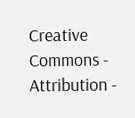Creative Commons - Attribution -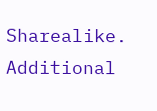Sharealike. Additional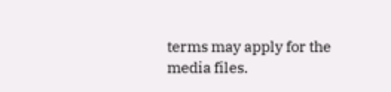terms may apply for the media files.